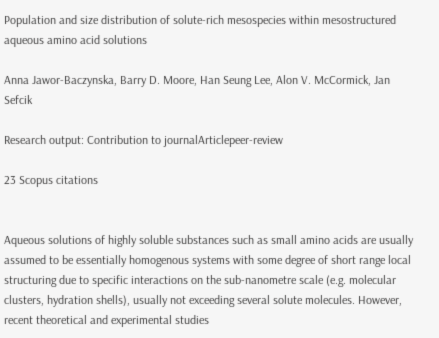Population and size distribution of solute-rich mesospecies within mesostructured aqueous amino acid solutions

Anna Jawor-Baczynska, Barry D. Moore, Han Seung Lee, Alon V. McCormick, Jan Sefcik

Research output: Contribution to journalArticlepeer-review

23 Scopus citations


Aqueous solutions of highly soluble substances such as small amino acids are usually assumed to be essentially homogenous systems with some degree of short range local structuring due to specific interactions on the sub-nanometre scale (e.g. molecular clusters, hydration shells), usually not exceeding several solute molecules. However, recent theoretical and experimental studies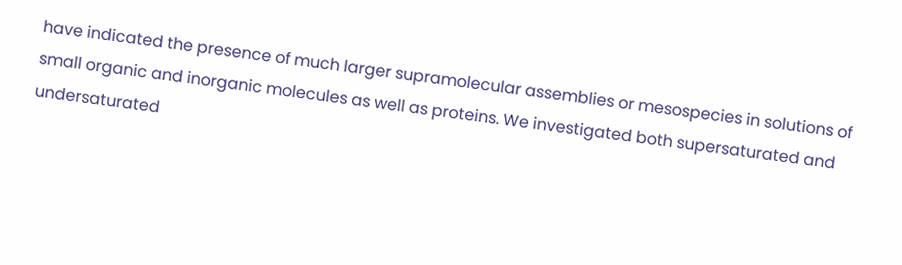have indicated the presence of much larger supramolecular assemblies or mesospecies in solutions of small organic and inorganic molecules as well as proteins. We investigated both supersaturated and undersaturated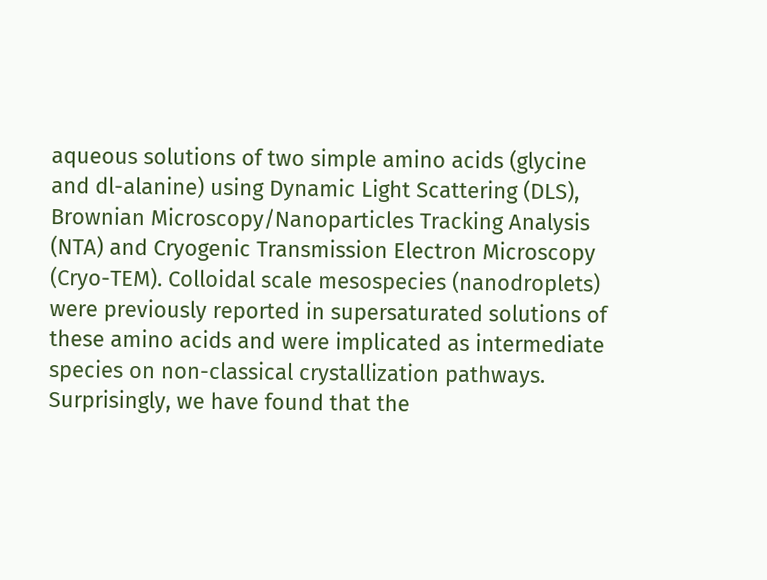aqueous solutions of two simple amino acids (glycine and dl-alanine) using Dynamic Light Scattering (DLS), Brownian Microscopy/Nanoparticles Tracking Analysis (NTA) and Cryogenic Transmission Electron Microscopy (Cryo-TEM). Colloidal scale mesospecies (nanodroplets) were previously reported in supersaturated solutions of these amino acids and were implicated as intermediate species on non-classical crystallization pathways. Surprisingly, we have found that the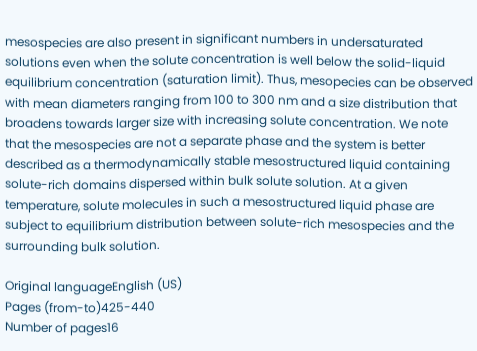mesospecies are also present in significant numbers in undersaturated solutions even when the solute concentration is well below the solid-liquid equilibrium concentration (saturation limit). Thus, mesopecies can be observed with mean diameters ranging from 100 to 300 nm and a size distribution that broadens towards larger size with increasing solute concentration. We note that the mesospecies are not a separate phase and the system is better described as a thermodynamically stable mesostructured liquid containing solute-rich domains dispersed within bulk solute solution. At a given temperature, solute molecules in such a mesostructured liquid phase are subject to equilibrium distribution between solute-rich mesospecies and the surrounding bulk solution.

Original languageEnglish (US)
Pages (from-to)425-440
Number of pages16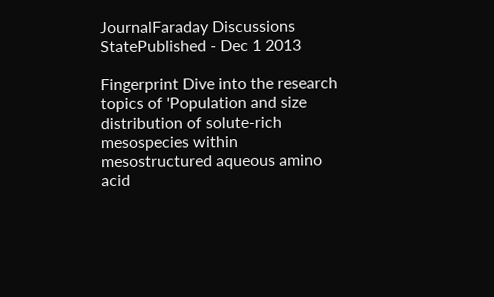JournalFaraday Discussions
StatePublished - Dec 1 2013

Fingerprint Dive into the research topics of 'Population and size distribution of solute-rich mesospecies within mesostructured aqueous amino acid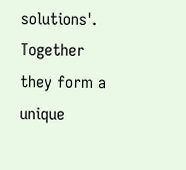solutions'. Together they form a unique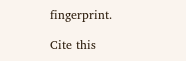fingerprint.

Cite this